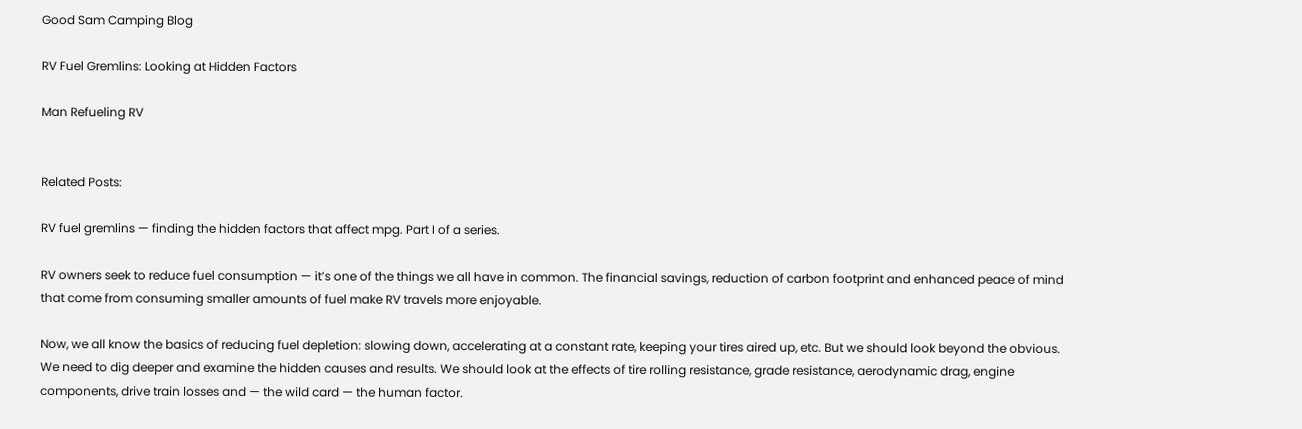Good Sam Camping Blog

RV Fuel Gremlins: Looking at Hidden Factors

Man Refueling RV


Related Posts:

RV fuel gremlins — finding the hidden factors that affect mpg. Part I of a series.

RV owners seek to reduce fuel consumption — it’s one of the things we all have in common. The financial savings, reduction of carbon footprint and enhanced peace of mind that come from consuming smaller amounts of fuel make RV travels more enjoyable.

Now, we all know the basics of reducing fuel depletion: slowing down, accelerating at a constant rate, keeping your tires aired up, etc. But we should look beyond the obvious. We need to dig deeper and examine the hidden causes and results. We should look at the effects of tire rolling resistance, grade resistance, aerodynamic drag, engine components, drive train losses and — the wild card — the human factor.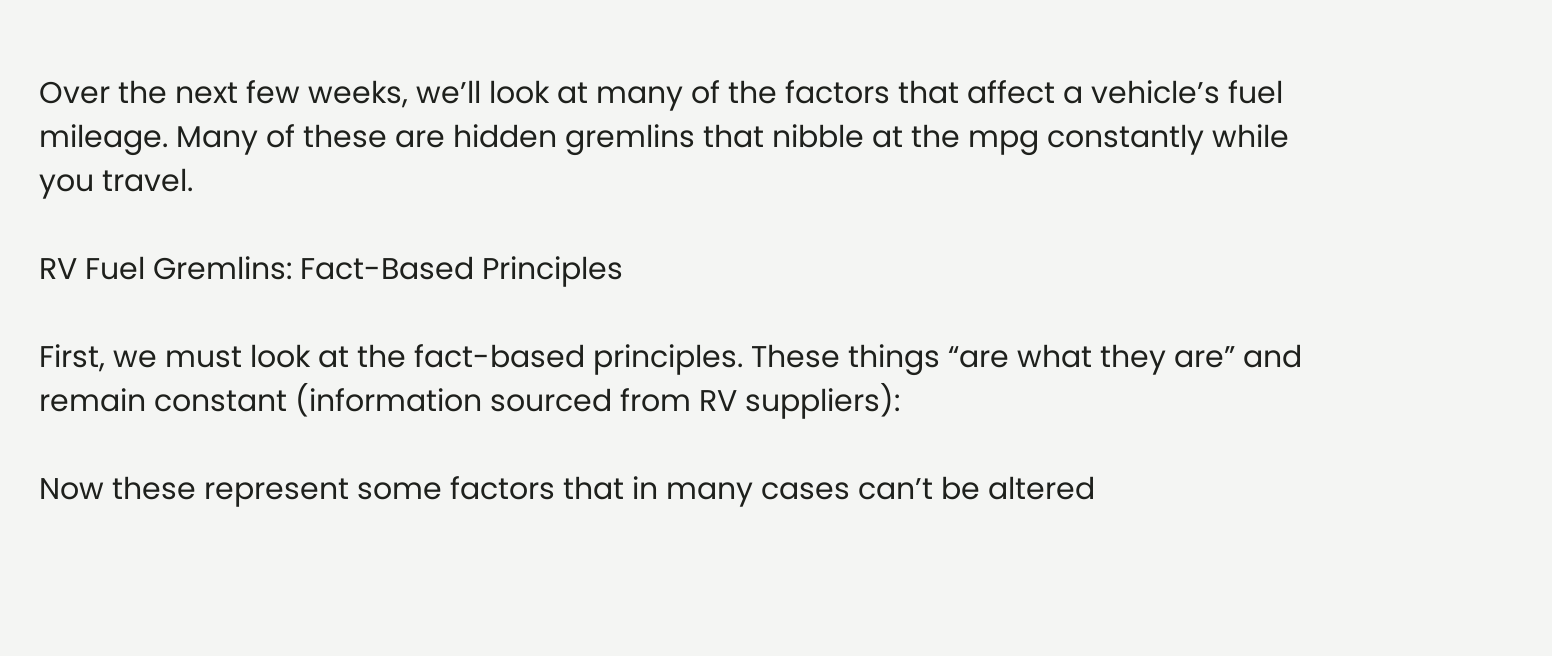Over the next few weeks, we’ll look at many of the factors that affect a vehicle’s fuel mileage. Many of these are hidden gremlins that nibble at the mpg constantly while you travel.

RV Fuel Gremlins: Fact-Based Principles

First, we must look at the fact-based principles. These things “are what they are” and remain constant (information sourced from RV suppliers):

Now these represent some factors that in many cases can’t be altered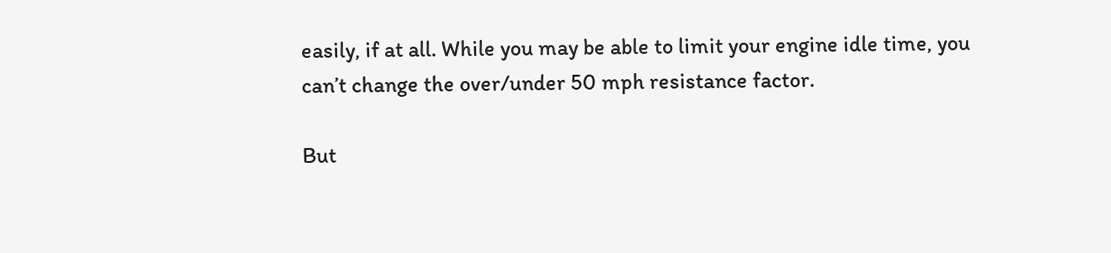easily, if at all. While you may be able to limit your engine idle time, you can’t change the over/under 50 mph resistance factor.

But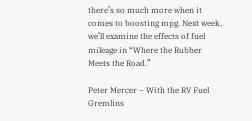there’s so much more when it comes to boosting mpg. Next week, we’ll examine the effects of fuel mileage in “Where the Rubber Meets the Road.”

Peter Mercer – With the RV Fuel Gremlins